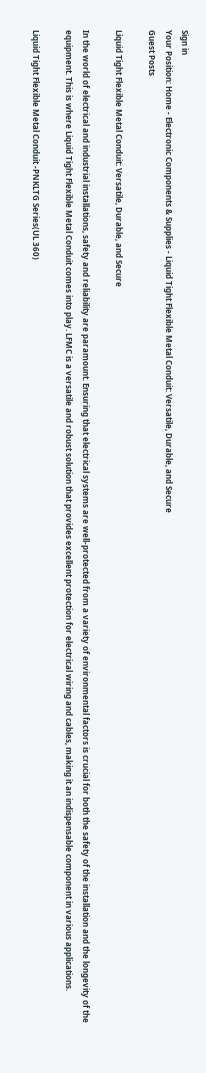Sign in
Your Position: Home - Electronic Components & Supplies - Liquid Tight Flexible Metal Conduit: Versatile, Durable, and Secure
Guest Posts

Liquid Tight Flexible Metal Conduit: Versatile, Durable, and Secure

In the world of electrical and industrial installations, safety and reliability are paramount. Ensuring that electrical systems are well-protected from a variety of environmental factors is crucial for both the safety of the installation and the longevity of the equipment. This is where Liquid Tight Flexible Metal Conduit comes into play. LFMC is a versatile and robust solution that provides excellent protection for electrical wiring and cables, making it an indispensable component in various applications.

Liquid Tight Flexible Metal Conduit -PNKLTG Series(UL 360)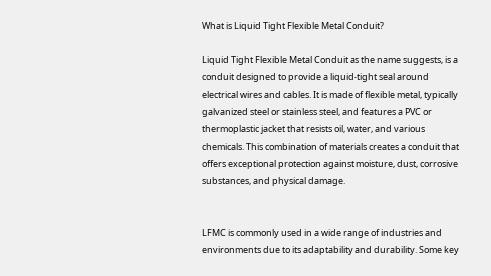What is Liquid Tight Flexible Metal Conduit?

Liquid Tight Flexible Metal Conduit as the name suggests, is a conduit designed to provide a liquid-tight seal around electrical wires and cables. It is made of flexible metal, typically galvanized steel or stainless steel, and features a PVC or thermoplastic jacket that resists oil, water, and various chemicals. This combination of materials creates a conduit that offers exceptional protection against moisture, dust, corrosive substances, and physical damage.


LFMC is commonly used in a wide range of industries and environments due to its adaptability and durability. Some key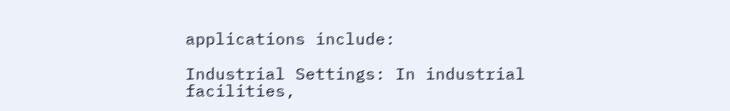applications include:

Industrial Settings: In industrial facilities,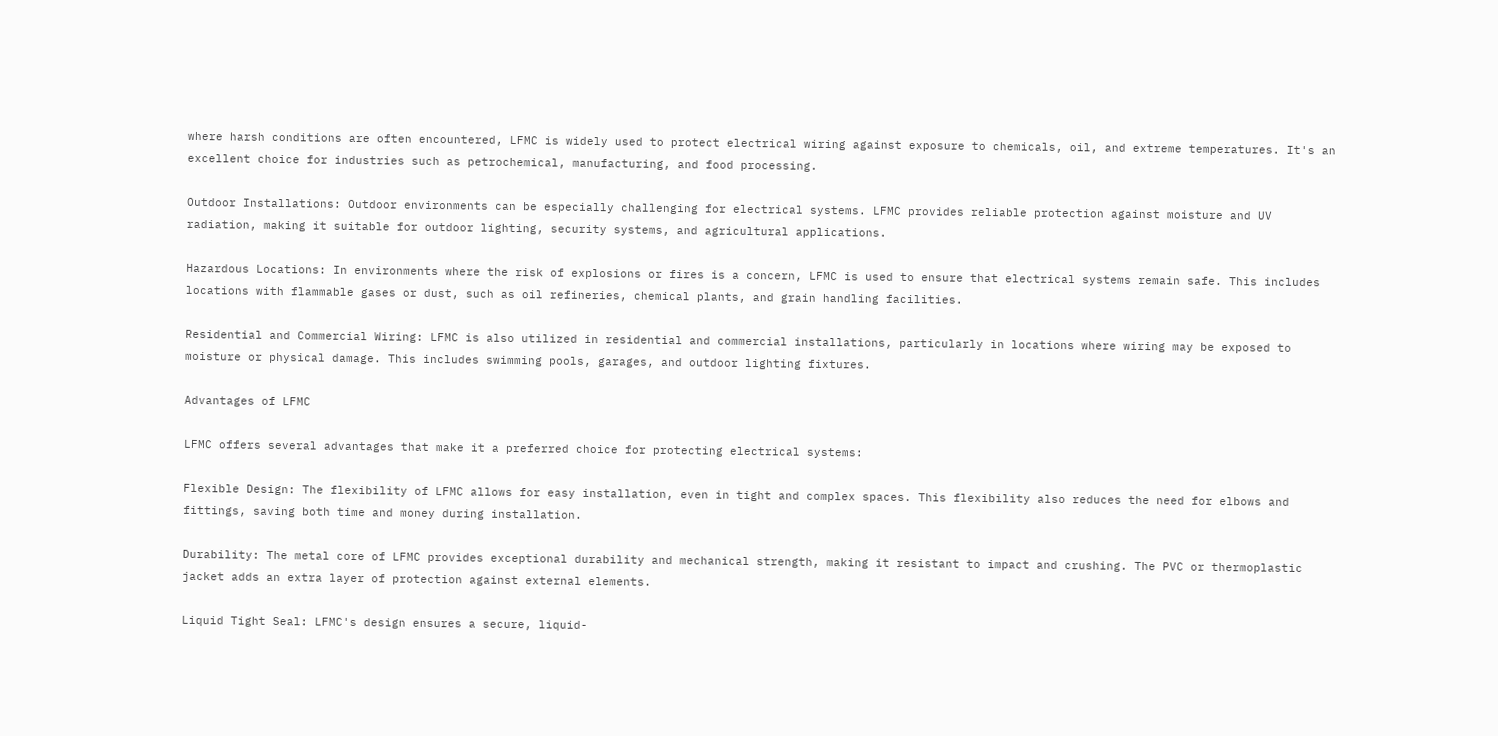where harsh conditions are often encountered, LFMC is widely used to protect electrical wiring against exposure to chemicals, oil, and extreme temperatures. It's an excellent choice for industries such as petrochemical, manufacturing, and food processing.

Outdoor Installations: Outdoor environments can be especially challenging for electrical systems. LFMC provides reliable protection against moisture and UV radiation, making it suitable for outdoor lighting, security systems, and agricultural applications.

Hazardous Locations: In environments where the risk of explosions or fires is a concern, LFMC is used to ensure that electrical systems remain safe. This includes locations with flammable gases or dust, such as oil refineries, chemical plants, and grain handling facilities.

Residential and Commercial Wiring: LFMC is also utilized in residential and commercial installations, particularly in locations where wiring may be exposed to moisture or physical damage. This includes swimming pools, garages, and outdoor lighting fixtures.

Advantages of LFMC

LFMC offers several advantages that make it a preferred choice for protecting electrical systems:

Flexible Design: The flexibility of LFMC allows for easy installation, even in tight and complex spaces. This flexibility also reduces the need for elbows and fittings, saving both time and money during installation.

Durability: The metal core of LFMC provides exceptional durability and mechanical strength, making it resistant to impact and crushing. The PVC or thermoplastic jacket adds an extra layer of protection against external elements.

Liquid Tight Seal: LFMC's design ensures a secure, liquid-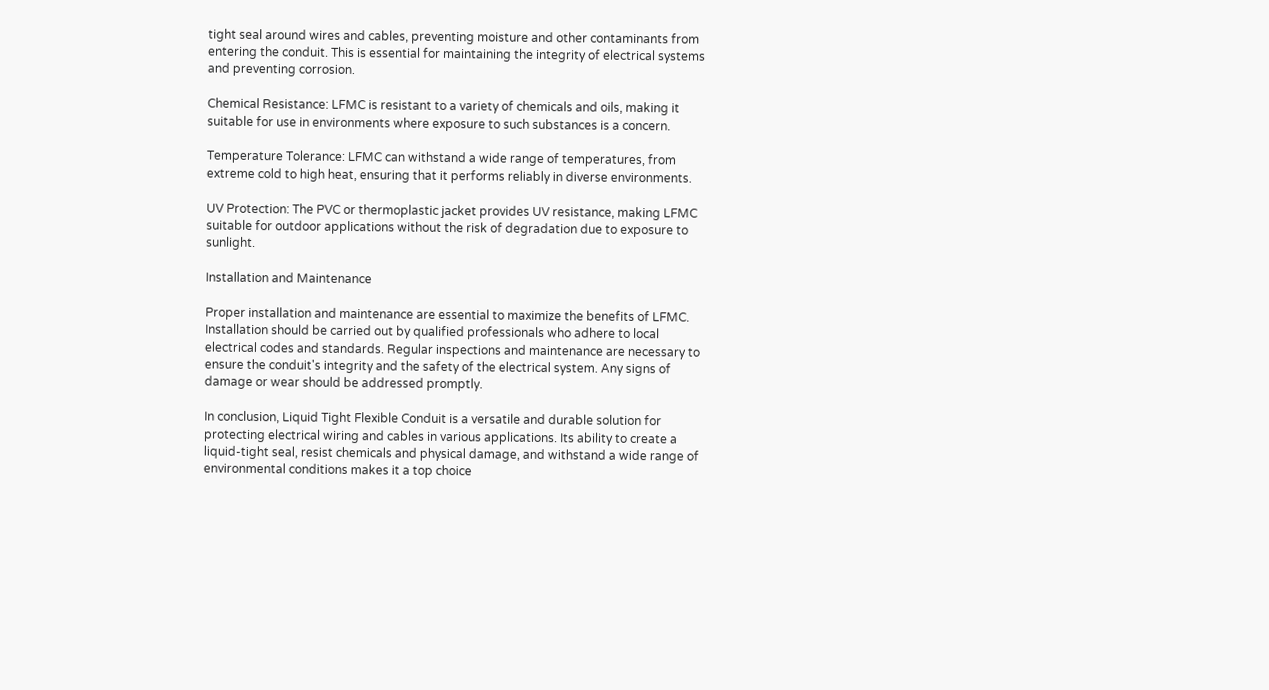tight seal around wires and cables, preventing moisture and other contaminants from entering the conduit. This is essential for maintaining the integrity of electrical systems and preventing corrosion.

Chemical Resistance: LFMC is resistant to a variety of chemicals and oils, making it suitable for use in environments where exposure to such substances is a concern.

Temperature Tolerance: LFMC can withstand a wide range of temperatures, from extreme cold to high heat, ensuring that it performs reliably in diverse environments.

UV Protection: The PVC or thermoplastic jacket provides UV resistance, making LFMC suitable for outdoor applications without the risk of degradation due to exposure to sunlight.

Installation and Maintenance

Proper installation and maintenance are essential to maximize the benefits of LFMC. Installation should be carried out by qualified professionals who adhere to local electrical codes and standards. Regular inspections and maintenance are necessary to ensure the conduit's integrity and the safety of the electrical system. Any signs of damage or wear should be addressed promptly.

In conclusion, Liquid Tight Flexible Conduit is a versatile and durable solution for protecting electrical wiring and cables in various applications. Its ability to create a liquid-tight seal, resist chemicals and physical damage, and withstand a wide range of environmental conditions makes it a top choice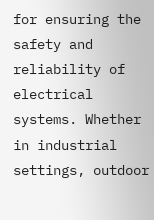for ensuring the safety and reliability of electrical systems. Whether in industrial settings, outdoor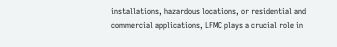installations, hazardous locations, or residential and commercial applications, LFMC plays a crucial role in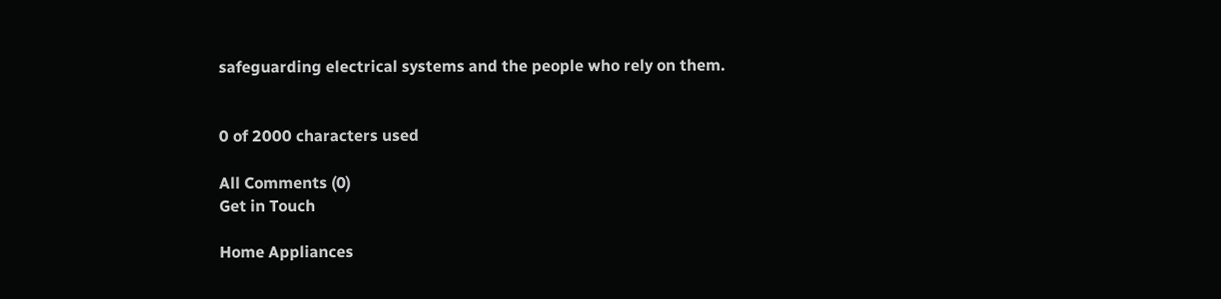safeguarding electrical systems and the people who rely on them.


0 of 2000 characters used

All Comments (0)
Get in Touch

Home Appliances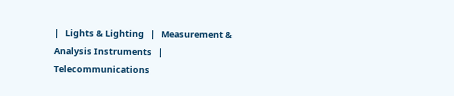|   Lights & Lighting   |   Measurement & Analysis Instruments   |   Telecommunications